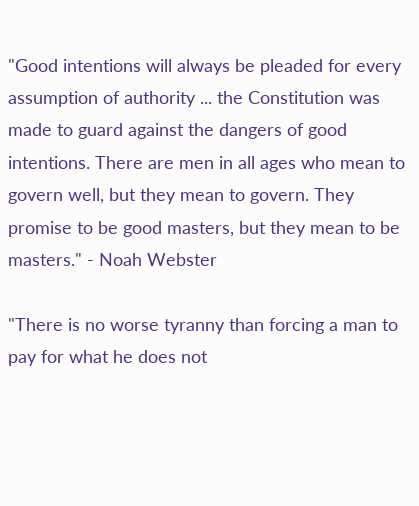"Good intentions will always be pleaded for every assumption of authority ... the Constitution was made to guard against the dangers of good intentions. There are men in all ages who mean to govern well, but they mean to govern. They promise to be good masters, but they mean to be masters." - Noah Webster

"There is no worse tyranny than forcing a man to pay for what he does not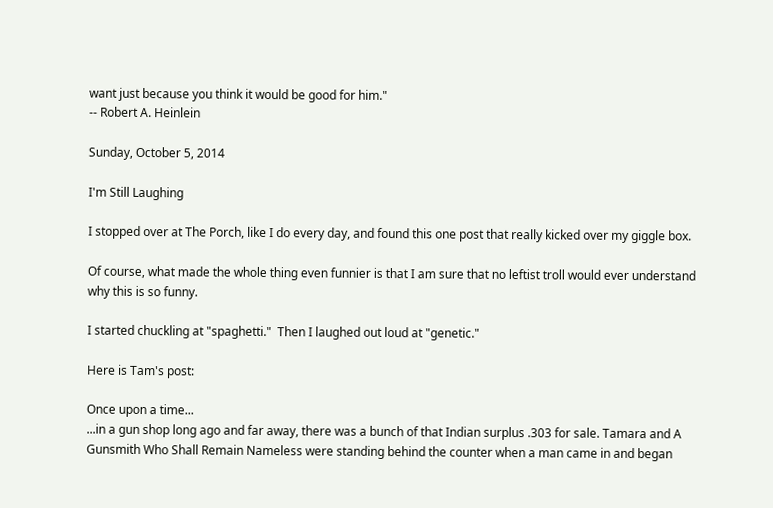want just because you think it would be good for him."
-- Robert A. Heinlein

Sunday, October 5, 2014

I'm Still Laughing

I stopped over at The Porch, like I do every day, and found this one post that really kicked over my giggle box.

Of course, what made the whole thing even funnier is that I am sure that no leftist troll would ever understand why this is so funny.

I started chuckling at "spaghetti."  Then I laughed out loud at "genetic."

Here is Tam's post:

Once upon a time...
...in a gun shop long ago and far away, there was a bunch of that Indian surplus .303 for sale. Tamara and A Gunsmith Who Shall Remain Nameless were standing behind the counter when a man came in and began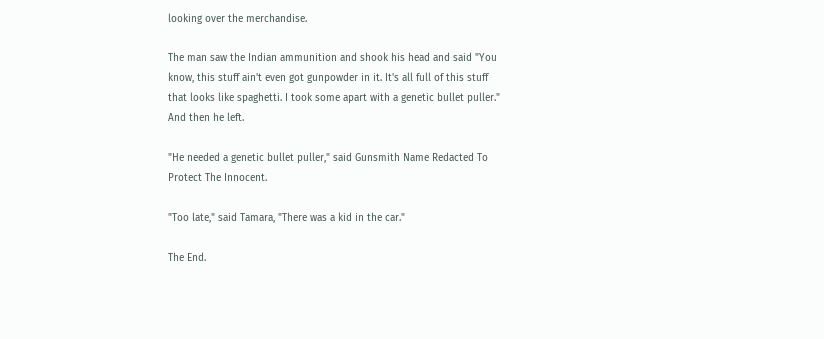looking over the merchandise.

The man saw the Indian ammunition and shook his head and said "You know, this stuff ain't even got gunpowder in it. It's all full of this stuff that looks like spaghetti. I took some apart with a genetic bullet puller." And then he left.

"He needed a genetic bullet puller," said Gunsmith Name Redacted To Protect The Innocent.

"Too late," said Tamara, "There was a kid in the car."

The End.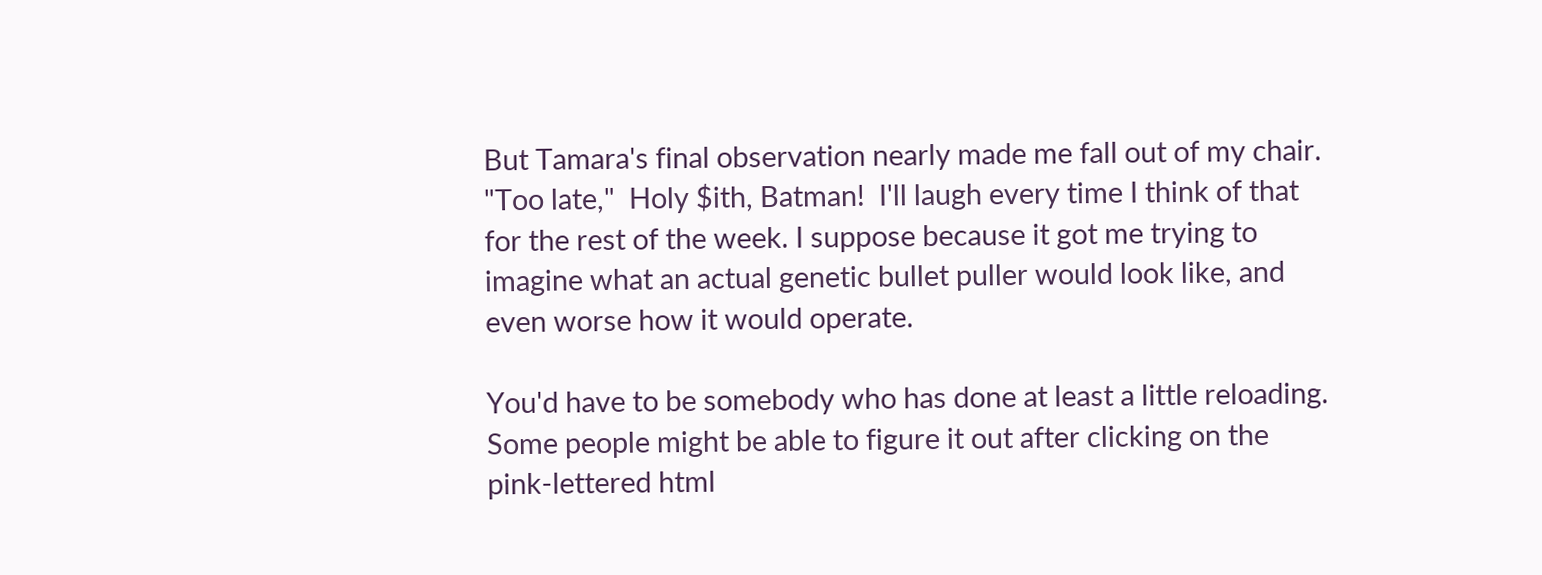But Tamara's final observation nearly made me fall out of my chair.  "Too late,"  Holy $ith, Batman!  I'll laugh every time I think of that for the rest of the week. I suppose because it got me trying to imagine what an actual genetic bullet puller would look like, and even worse how it would operate.

You'd have to be somebody who has done at least a little reloading.  Some people might be able to figure it out after clicking on the pink-lettered html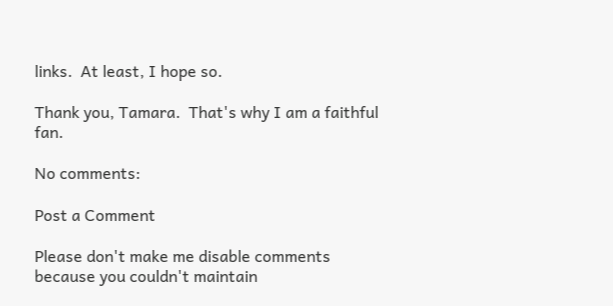links.  At least, I hope so.

Thank you, Tamara.  That's why I am a faithful fan.

No comments:

Post a Comment

Please don't make me disable comments because you couldn't maintain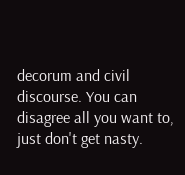decorum and civil discourse. You can disagree all you want to, just don't get nasty.